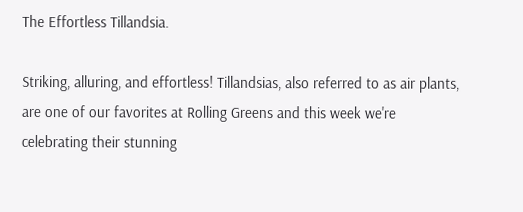The Effortless Tillandsia.

Striking, alluring, and effortless! Tillandsias, also referred to as air plants, are one of our favorites at Rolling Greens and this week we're celebrating their stunning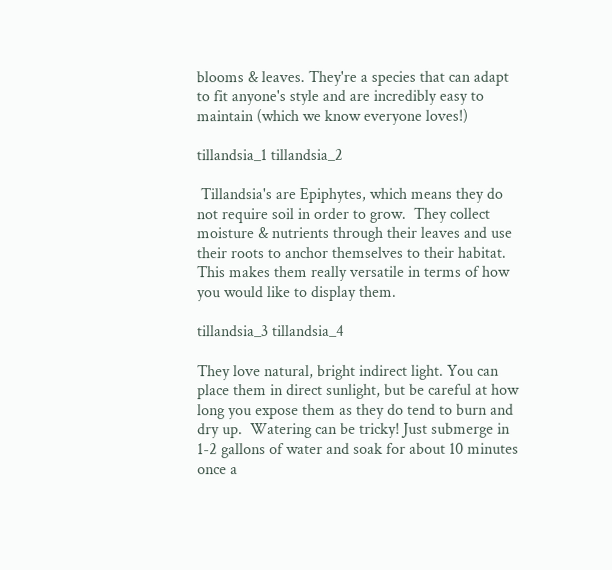blooms & leaves. They're a species that can adapt to fit anyone's style and are incredibly easy to maintain (which we know everyone loves!)

tillandsia_1 tillandsia_2

 Tillandsia's are Epiphytes, which means they do not require soil in order to grow.  They collect moisture & nutrients through their leaves and use their roots to anchor themselves to their habitat. This makes them really versatile in terms of how you would like to display them.

tillandsia_3 tillandsia_4

They love natural, bright indirect light. You can place them in direct sunlight, but be careful at how long you expose them as they do tend to burn and dry up.  Watering can be tricky! Just submerge in 1-2 gallons of water and soak for about 10 minutes once a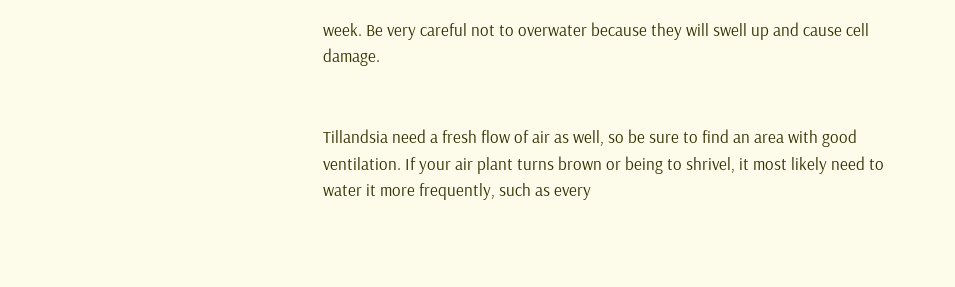week. Be very careful not to overwater because they will swell up and cause cell damage.


Tillandsia need a fresh flow of air as well, so be sure to find an area with good ventilation. If your air plant turns brown or being to shrivel, it most likely need to water it more frequently, such as every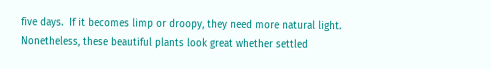five days.  If it becomes limp or droopy, they need more natural light. Nonetheless, these beautiful plants look great whether settled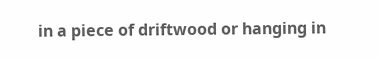in a piece of driftwood or hanging in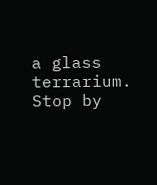a glass terrarium. Stop by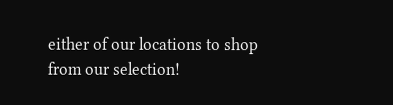either of our locations to shop from our selection!